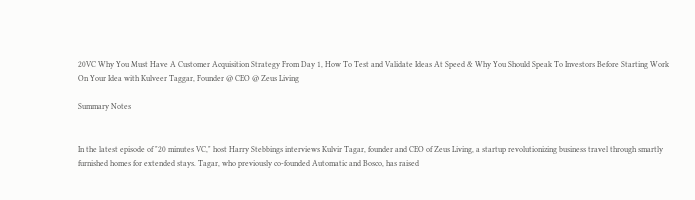20VC Why You Must Have A Customer Acquisition Strategy From Day 1, How To Test and Validate Ideas At Speed & Why You Should Speak To Investors Before Starting Work On Your Idea with Kulveer Taggar, Founder @ CEO @ Zeus Living

Summary Notes


In the latest episode of "20 minutes VC," host Harry Stebbings interviews Kulvir Tagar, founder and CEO of Zeus Living, a startup revolutionizing business travel through smartly furnished homes for extended stays. Tagar, who previously co-founded Automatic and Bosco, has raised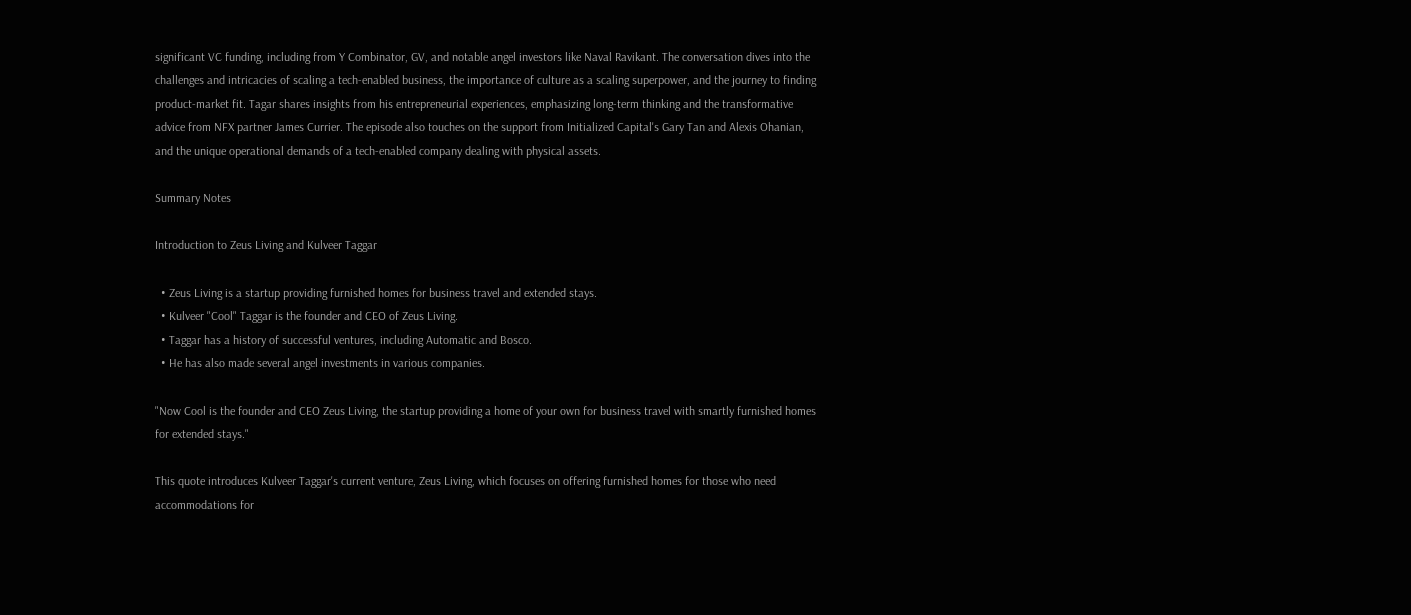significant VC funding, including from Y Combinator, GV, and notable angel investors like Naval Ravikant. The conversation dives into the challenges and intricacies of scaling a tech-enabled business, the importance of culture as a scaling superpower, and the journey to finding product-market fit. Tagar shares insights from his entrepreneurial experiences, emphasizing long-term thinking and the transformative advice from NFX partner James Currier. The episode also touches on the support from Initialized Capital's Gary Tan and Alexis Ohanian, and the unique operational demands of a tech-enabled company dealing with physical assets.

Summary Notes

Introduction to Zeus Living and Kulveer Taggar

  • Zeus Living is a startup providing furnished homes for business travel and extended stays.
  • Kulveer "Cool" Taggar is the founder and CEO of Zeus Living.
  • Taggar has a history of successful ventures, including Automatic and Bosco.
  • He has also made several angel investments in various companies.

"Now Cool is the founder and CEO Zeus Living, the startup providing a home of your own for business travel with smartly furnished homes for extended stays."

This quote introduces Kulveer Taggar's current venture, Zeus Living, which focuses on offering furnished homes for those who need accommodations for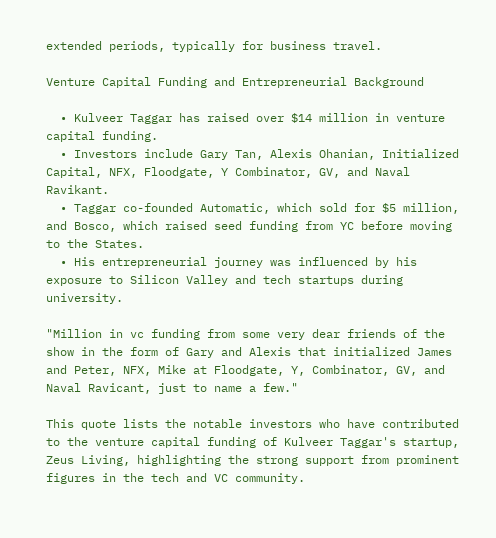extended periods, typically for business travel.

Venture Capital Funding and Entrepreneurial Background

  • Kulveer Taggar has raised over $14 million in venture capital funding.
  • Investors include Gary Tan, Alexis Ohanian, Initialized Capital, NFX, Floodgate, Y Combinator, GV, and Naval Ravikant.
  • Taggar co-founded Automatic, which sold for $5 million, and Bosco, which raised seed funding from YC before moving to the States.
  • His entrepreneurial journey was influenced by his exposure to Silicon Valley and tech startups during university.

"Million in vc funding from some very dear friends of the show in the form of Gary and Alexis that initialized James and Peter, NFX, Mike at Floodgate, Y, Combinator, GV, and Naval Ravicant, just to name a few."

This quote lists the notable investors who have contributed to the venture capital funding of Kulveer Taggar's startup, Zeus Living, highlighting the strong support from prominent figures in the tech and VC community.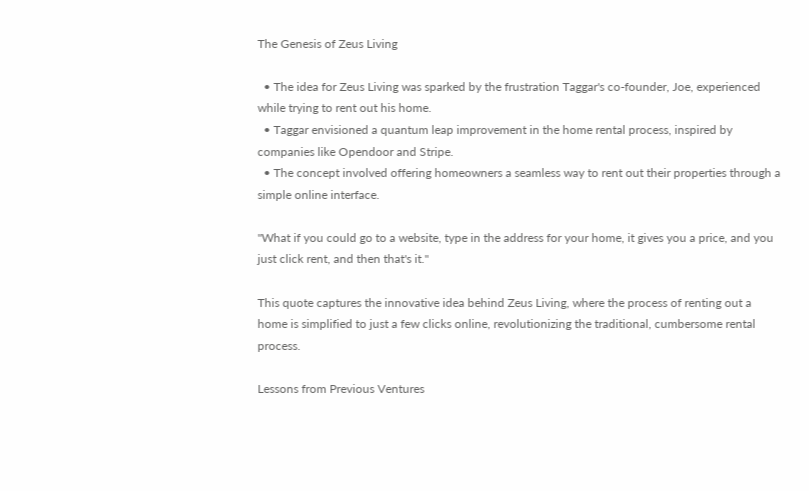The Genesis of Zeus Living

  • The idea for Zeus Living was sparked by the frustration Taggar's co-founder, Joe, experienced while trying to rent out his home.
  • Taggar envisioned a quantum leap improvement in the home rental process, inspired by companies like Opendoor and Stripe.
  • The concept involved offering homeowners a seamless way to rent out their properties through a simple online interface.

"What if you could go to a website, type in the address for your home, it gives you a price, and you just click rent, and then that's it."

This quote captures the innovative idea behind Zeus Living, where the process of renting out a home is simplified to just a few clicks online, revolutionizing the traditional, cumbersome rental process.

Lessons from Previous Ventures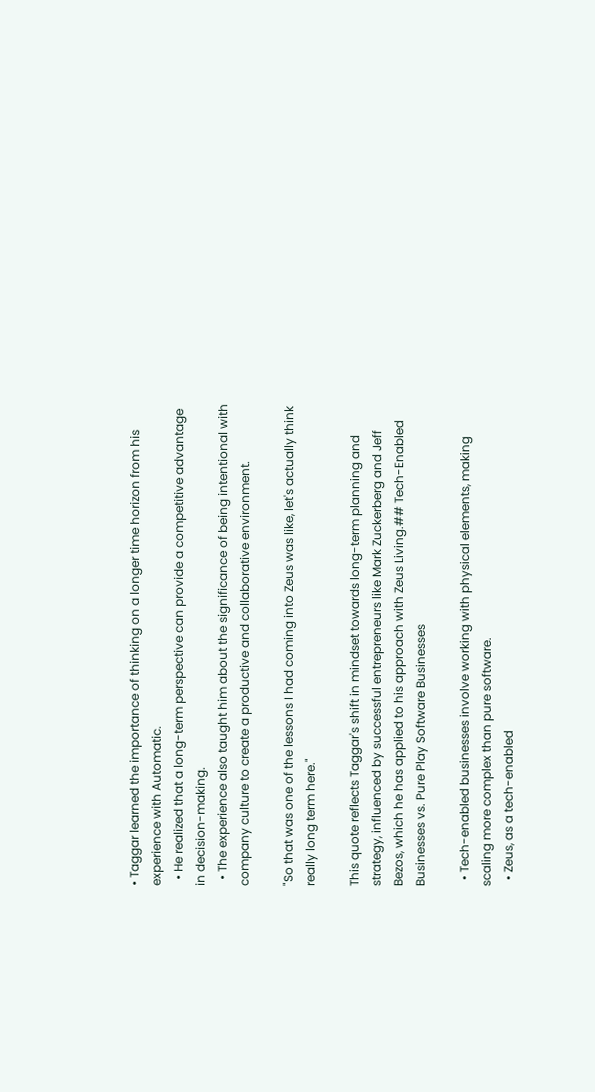• Taggar learned the importance of thinking on a longer time horizon from his experience with Automatic.
  • He realized that a long-term perspective can provide a competitive advantage in decision-making.
  • The experience also taught him about the significance of being intentional with company culture to create a productive and collaborative environment.

"So that was one of the lessons I had coming into Zeus was like, let's actually think really long term here."

This quote reflects Taggar's shift in mindset towards long-term planning and strategy, influenced by successful entrepreneurs like Mark Zuckerberg and Jeff Bezos, which he has applied to his approach with Zeus Living.## Tech-Enabled Businesses vs. Pure Play Software Businesses

  • Tech-enabled businesses involve working with physical elements, making scaling more complex than pure software.
  • Zeus, as a tech-enabled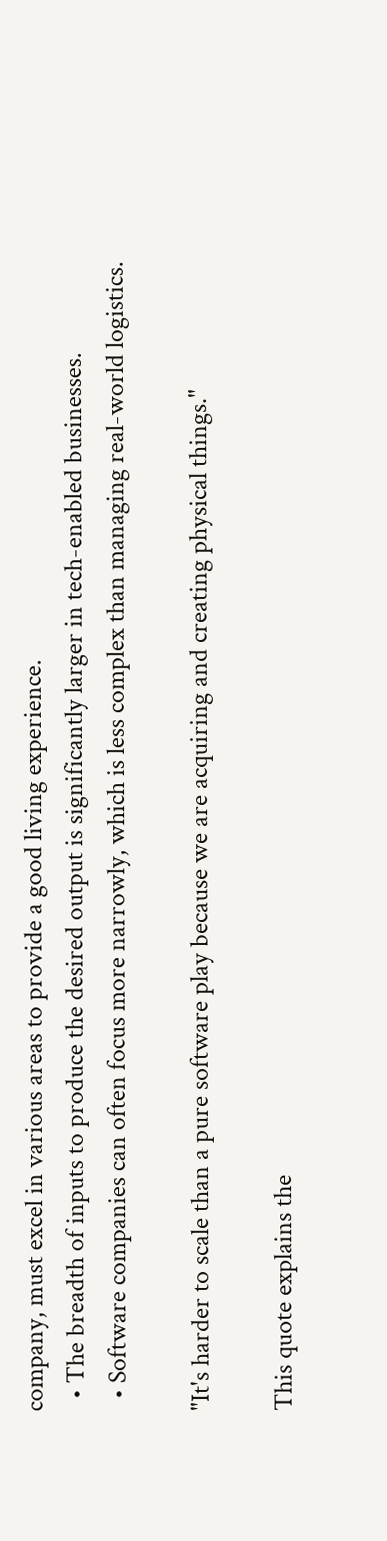company, must excel in various areas to provide a good living experience.
  • The breadth of inputs to produce the desired output is significantly larger in tech-enabled businesses.
  • Software companies can often focus more narrowly, which is less complex than managing real-world logistics.

"It's harder to scale than a pure software play because we are acquiring and creating physical things."

This quote explains the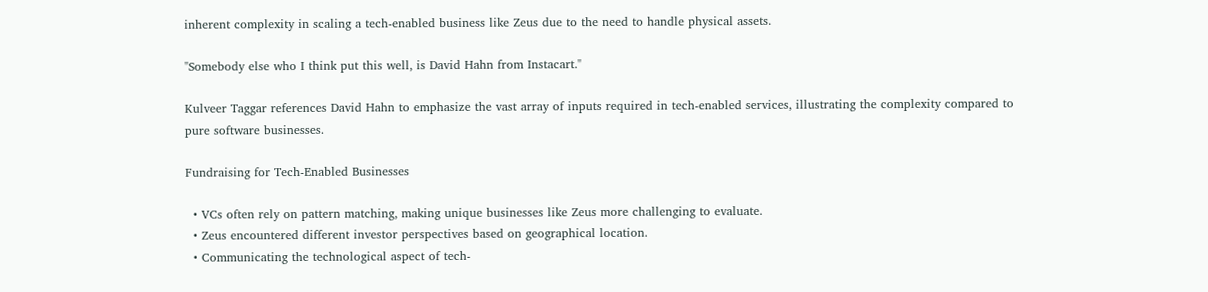inherent complexity in scaling a tech-enabled business like Zeus due to the need to handle physical assets.

"Somebody else who I think put this well, is David Hahn from Instacart."

Kulveer Taggar references David Hahn to emphasize the vast array of inputs required in tech-enabled services, illustrating the complexity compared to pure software businesses.

Fundraising for Tech-Enabled Businesses

  • VCs often rely on pattern matching, making unique businesses like Zeus more challenging to evaluate.
  • Zeus encountered different investor perspectives based on geographical location.
  • Communicating the technological aspect of tech-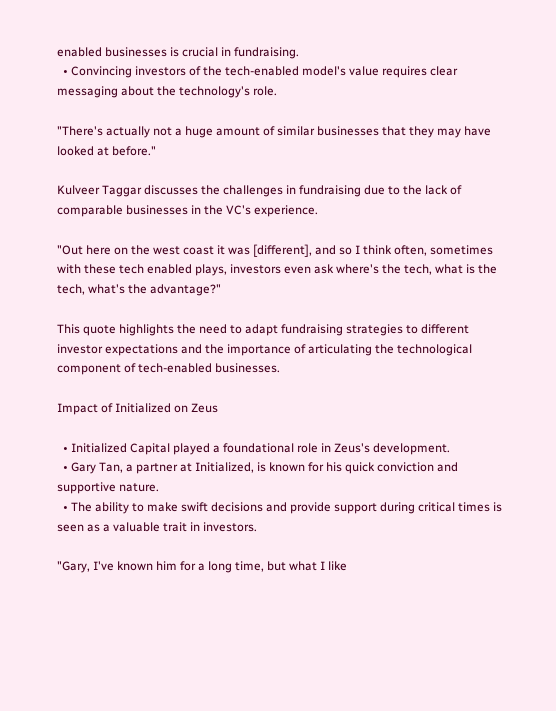enabled businesses is crucial in fundraising.
  • Convincing investors of the tech-enabled model's value requires clear messaging about the technology's role.

"There's actually not a huge amount of similar businesses that they may have looked at before."

Kulveer Taggar discusses the challenges in fundraising due to the lack of comparable businesses in the VC's experience.

"Out here on the west coast it was [different], and so I think often, sometimes with these tech enabled plays, investors even ask where's the tech, what is the tech, what's the advantage?"

This quote highlights the need to adapt fundraising strategies to different investor expectations and the importance of articulating the technological component of tech-enabled businesses.

Impact of Initialized on Zeus

  • Initialized Capital played a foundational role in Zeus's development.
  • Gary Tan, a partner at Initialized, is known for his quick conviction and supportive nature.
  • The ability to make swift decisions and provide support during critical times is seen as a valuable trait in investors.

"Gary, I've known him for a long time, but what I like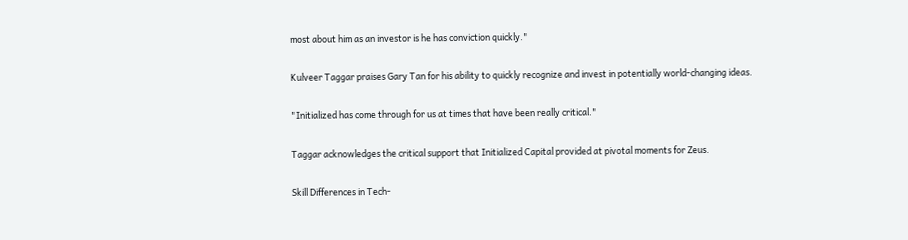most about him as an investor is he has conviction quickly."

Kulveer Taggar praises Gary Tan for his ability to quickly recognize and invest in potentially world-changing ideas.

"Initialized has come through for us at times that have been really critical."

Taggar acknowledges the critical support that Initialized Capital provided at pivotal moments for Zeus.

Skill Differences in Tech-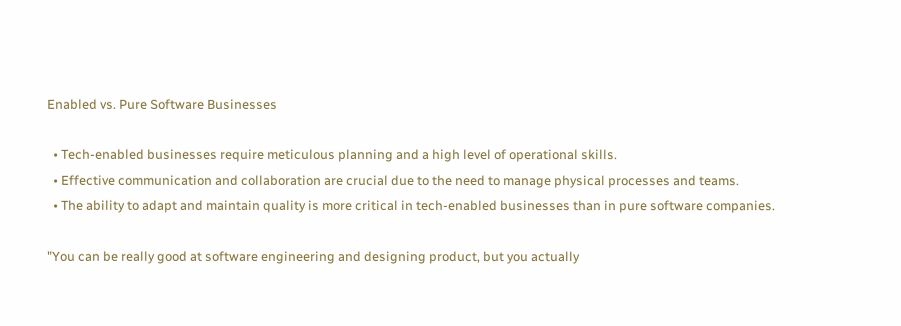Enabled vs. Pure Software Businesses

  • Tech-enabled businesses require meticulous planning and a high level of operational skills.
  • Effective communication and collaboration are crucial due to the need to manage physical processes and teams.
  • The ability to adapt and maintain quality is more critical in tech-enabled businesses than in pure software companies.

"You can be really good at software engineering and designing product, but you actually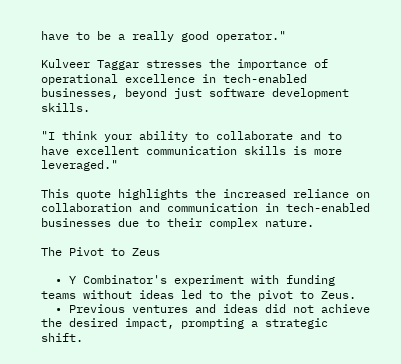have to be a really good operator."

Kulveer Taggar stresses the importance of operational excellence in tech-enabled businesses, beyond just software development skills.

"I think your ability to collaborate and to have excellent communication skills is more leveraged."

This quote highlights the increased reliance on collaboration and communication in tech-enabled businesses due to their complex nature.

The Pivot to Zeus

  • Y Combinator's experiment with funding teams without ideas led to the pivot to Zeus.
  • Previous ventures and ideas did not achieve the desired impact, prompting a strategic shift.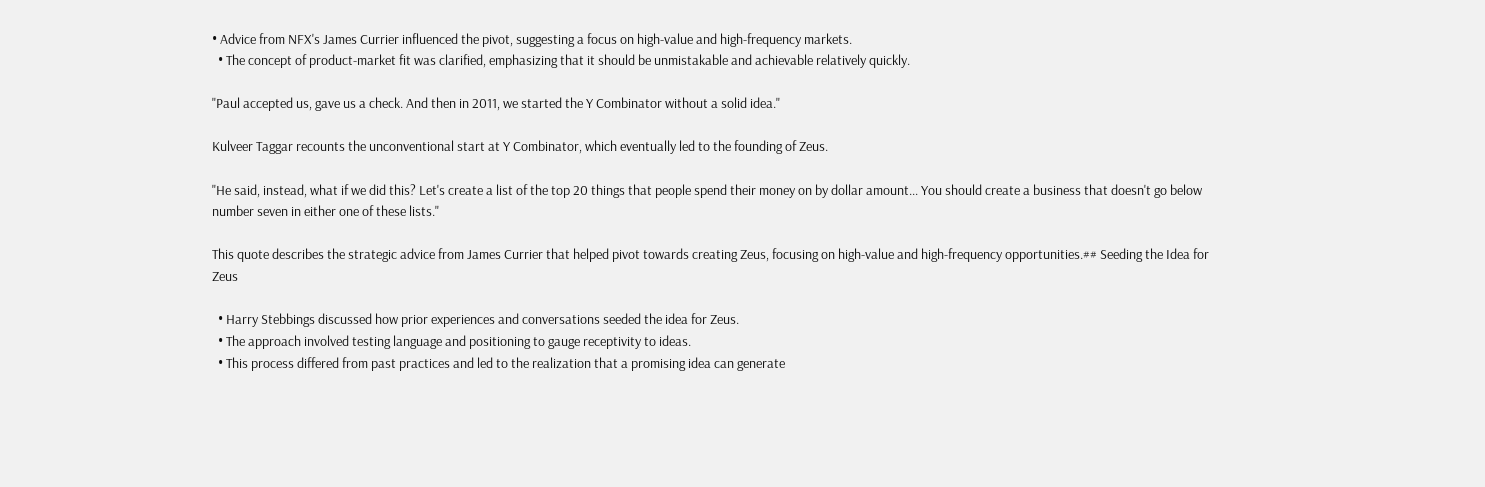• Advice from NFX's James Currier influenced the pivot, suggesting a focus on high-value and high-frequency markets.
  • The concept of product-market fit was clarified, emphasizing that it should be unmistakable and achievable relatively quickly.

"Paul accepted us, gave us a check. And then in 2011, we started the Y Combinator without a solid idea."

Kulveer Taggar recounts the unconventional start at Y Combinator, which eventually led to the founding of Zeus.

"He said, instead, what if we did this? Let's create a list of the top 20 things that people spend their money on by dollar amount... You should create a business that doesn't go below number seven in either one of these lists."

This quote describes the strategic advice from James Currier that helped pivot towards creating Zeus, focusing on high-value and high-frequency opportunities.## Seeding the Idea for Zeus

  • Harry Stebbings discussed how prior experiences and conversations seeded the idea for Zeus.
  • The approach involved testing language and positioning to gauge receptivity to ideas.
  • This process differed from past practices and led to the realization that a promising idea can generate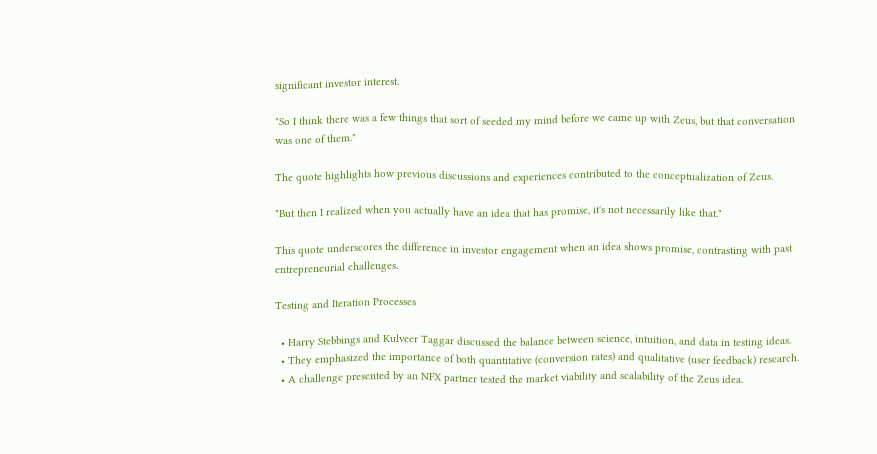significant investor interest.

"So I think there was a few things that sort of seeded my mind before we came up with Zeus, but that conversation was one of them."

The quote highlights how previous discussions and experiences contributed to the conceptualization of Zeus.

"But then I realized when you actually have an idea that has promise, it's not necessarily like that."

This quote underscores the difference in investor engagement when an idea shows promise, contrasting with past entrepreneurial challenges.

Testing and Iteration Processes

  • Harry Stebbings and Kulveer Taggar discussed the balance between science, intuition, and data in testing ideas.
  • They emphasized the importance of both quantitative (conversion rates) and qualitative (user feedback) research.
  • A challenge presented by an NFX partner tested the market viability and scalability of the Zeus idea.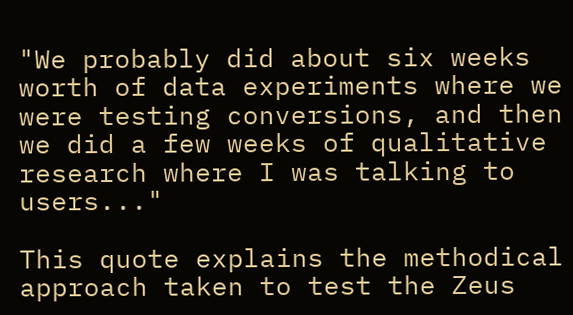"We probably did about six weeks worth of data experiments where we were testing conversions, and then we did a few weeks of qualitative research where I was talking to users..."

This quote explains the methodical approach taken to test the Zeus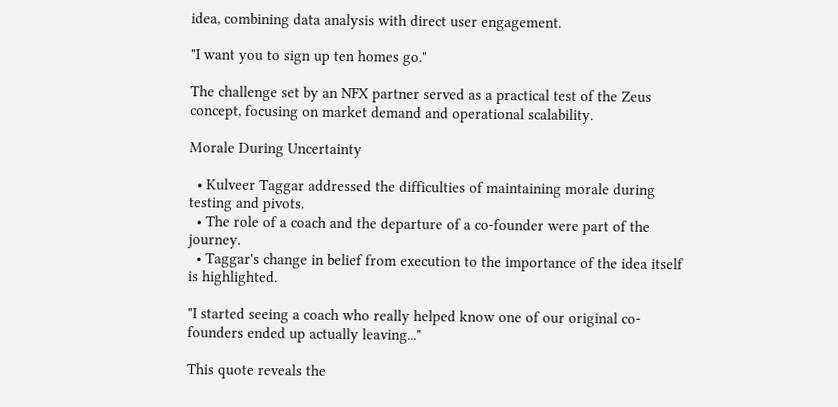idea, combining data analysis with direct user engagement.

"I want you to sign up ten homes go."

The challenge set by an NFX partner served as a practical test of the Zeus concept, focusing on market demand and operational scalability.

Morale During Uncertainty

  • Kulveer Taggar addressed the difficulties of maintaining morale during testing and pivots.
  • The role of a coach and the departure of a co-founder were part of the journey.
  • Taggar's change in belief from execution to the importance of the idea itself is highlighted.

"I started seeing a coach who really helped know one of our original co-founders ended up actually leaving..."

This quote reveals the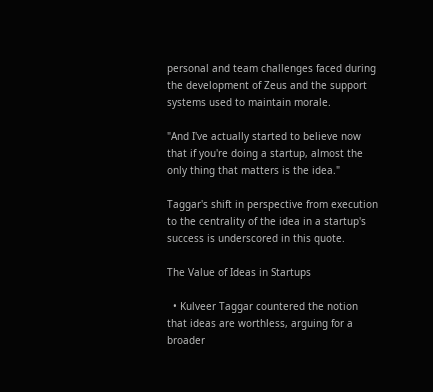personal and team challenges faced during the development of Zeus and the support systems used to maintain morale.

"And I've actually started to believe now that if you're doing a startup, almost the only thing that matters is the idea."

Taggar's shift in perspective from execution to the centrality of the idea in a startup's success is underscored in this quote.

The Value of Ideas in Startups

  • Kulveer Taggar countered the notion that ideas are worthless, arguing for a broader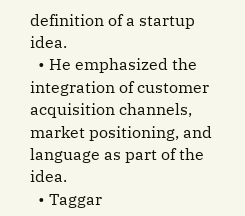definition of a startup idea.
  • He emphasized the integration of customer acquisition channels, market positioning, and language as part of the idea.
  • Taggar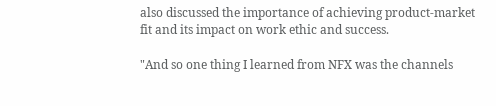also discussed the importance of achieving product-market fit and its impact on work ethic and success.

"And so one thing I learned from NFX was the channels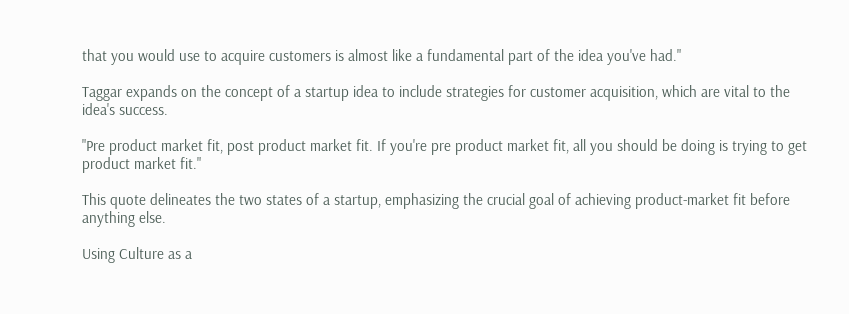that you would use to acquire customers is almost like a fundamental part of the idea you've had."

Taggar expands on the concept of a startup idea to include strategies for customer acquisition, which are vital to the idea's success.

"Pre product market fit, post product market fit. If you're pre product market fit, all you should be doing is trying to get product market fit."

This quote delineates the two states of a startup, emphasizing the crucial goal of achieving product-market fit before anything else.

Using Culture as a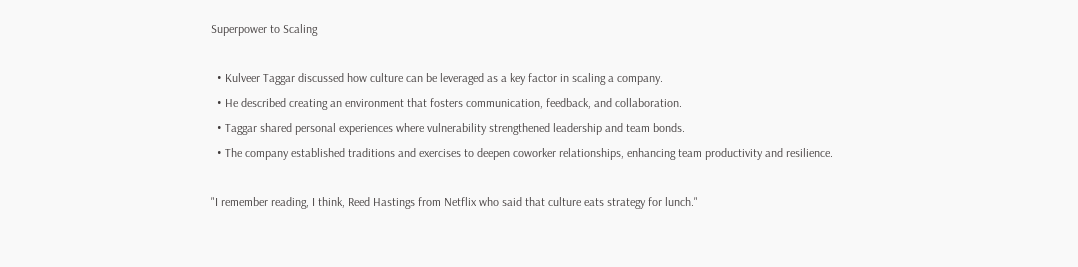Superpower to Scaling

  • Kulveer Taggar discussed how culture can be leveraged as a key factor in scaling a company.
  • He described creating an environment that fosters communication, feedback, and collaboration.
  • Taggar shared personal experiences where vulnerability strengthened leadership and team bonds.
  • The company established traditions and exercises to deepen coworker relationships, enhancing team productivity and resilience.

"I remember reading, I think, Reed Hastings from Netflix who said that culture eats strategy for lunch."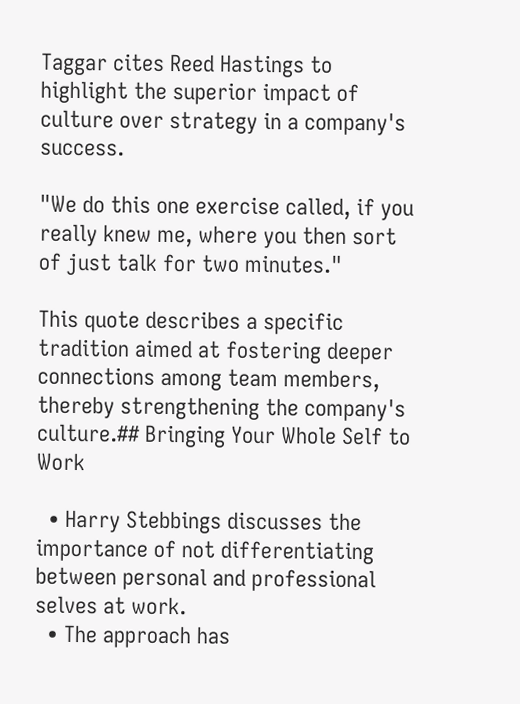Taggar cites Reed Hastings to highlight the superior impact of culture over strategy in a company's success.

"We do this one exercise called, if you really knew me, where you then sort of just talk for two minutes."

This quote describes a specific tradition aimed at fostering deeper connections among team members, thereby strengthening the company's culture.## Bringing Your Whole Self to Work

  • Harry Stebbings discusses the importance of not differentiating between personal and professional selves at work.
  • The approach has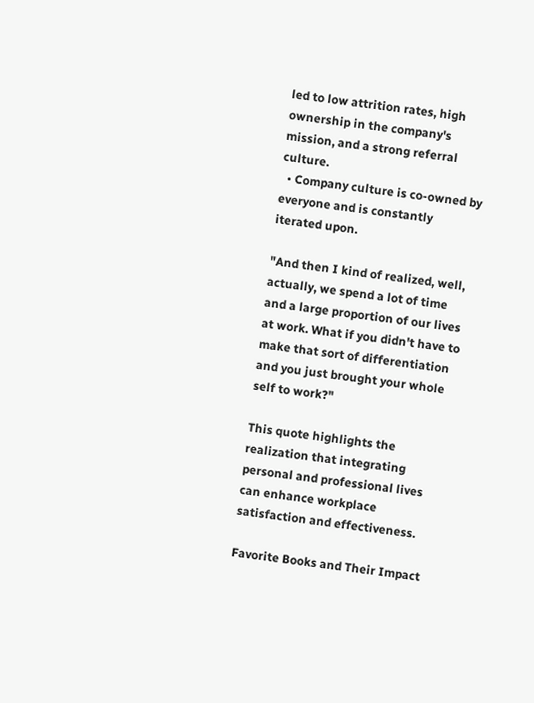led to low attrition rates, high ownership in the company's mission, and a strong referral culture.
  • Company culture is co-owned by everyone and is constantly iterated upon.

"And then I kind of realized, well, actually, we spend a lot of time and a large proportion of our lives at work. What if you didn't have to make that sort of differentiation and you just brought your whole self to work?"

This quote highlights the realization that integrating personal and professional lives can enhance workplace satisfaction and effectiveness.

Favorite Books and Their Impact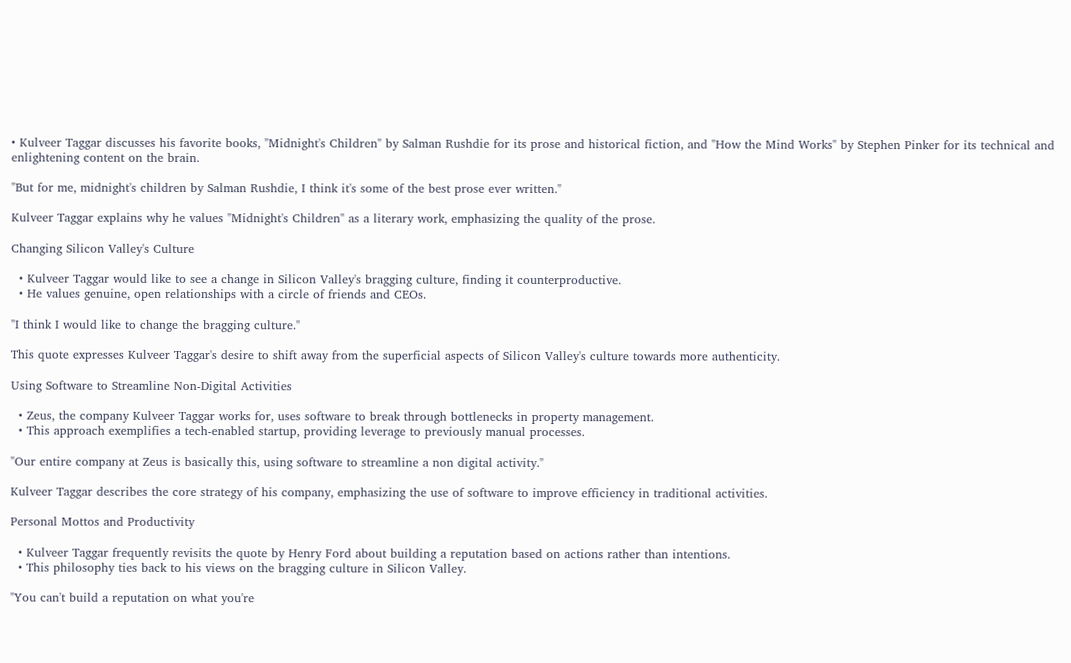• Kulveer Taggar discusses his favorite books, "Midnight's Children" by Salman Rushdie for its prose and historical fiction, and "How the Mind Works" by Stephen Pinker for its technical and enlightening content on the brain.

"But for me, midnight's children by Salman Rushdie, I think it's some of the best prose ever written."

Kulveer Taggar explains why he values "Midnight's Children" as a literary work, emphasizing the quality of the prose.

Changing Silicon Valley's Culture

  • Kulveer Taggar would like to see a change in Silicon Valley's bragging culture, finding it counterproductive.
  • He values genuine, open relationships with a circle of friends and CEOs.

"I think I would like to change the bragging culture."

This quote expresses Kulveer Taggar's desire to shift away from the superficial aspects of Silicon Valley's culture towards more authenticity.

Using Software to Streamline Non-Digital Activities

  • Zeus, the company Kulveer Taggar works for, uses software to break through bottlenecks in property management.
  • This approach exemplifies a tech-enabled startup, providing leverage to previously manual processes.

"Our entire company at Zeus is basically this, using software to streamline a non digital activity."

Kulveer Taggar describes the core strategy of his company, emphasizing the use of software to improve efficiency in traditional activities.

Personal Mottos and Productivity

  • Kulveer Taggar frequently revisits the quote by Henry Ford about building a reputation based on actions rather than intentions.
  • This philosophy ties back to his views on the bragging culture in Silicon Valley.

"You can't build a reputation on what you're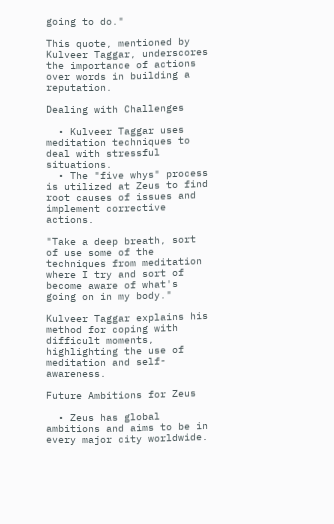going to do."

This quote, mentioned by Kulveer Taggar, underscores the importance of actions over words in building a reputation.

Dealing with Challenges

  • Kulveer Taggar uses meditation techniques to deal with stressful situations.
  • The "five whys" process is utilized at Zeus to find root causes of issues and implement corrective actions.

"Take a deep breath, sort of use some of the techniques from meditation where I try and sort of become aware of what's going on in my body."

Kulveer Taggar explains his method for coping with difficult moments, highlighting the use of meditation and self-awareness.

Future Ambitions for Zeus

  • Zeus has global ambitions and aims to be in every major city worldwide.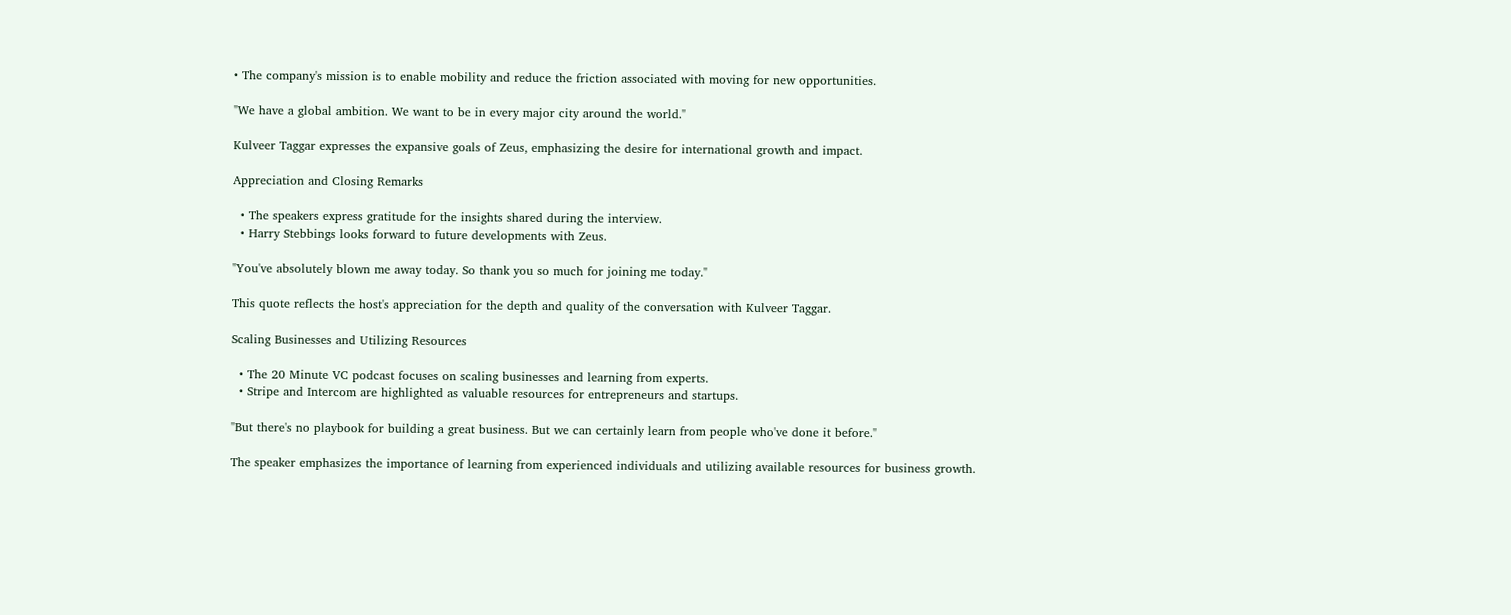• The company's mission is to enable mobility and reduce the friction associated with moving for new opportunities.

"We have a global ambition. We want to be in every major city around the world."

Kulveer Taggar expresses the expansive goals of Zeus, emphasizing the desire for international growth and impact.

Appreciation and Closing Remarks

  • The speakers express gratitude for the insights shared during the interview.
  • Harry Stebbings looks forward to future developments with Zeus.

"You've absolutely blown me away today. So thank you so much for joining me today."

This quote reflects the host's appreciation for the depth and quality of the conversation with Kulveer Taggar.

Scaling Businesses and Utilizing Resources

  • The 20 Minute VC podcast focuses on scaling businesses and learning from experts.
  • Stripe and Intercom are highlighted as valuable resources for entrepreneurs and startups.

"But there's no playbook for building a great business. But we can certainly learn from people who've done it before."

The speaker emphasizes the importance of learning from experienced individuals and utilizing available resources for business growth.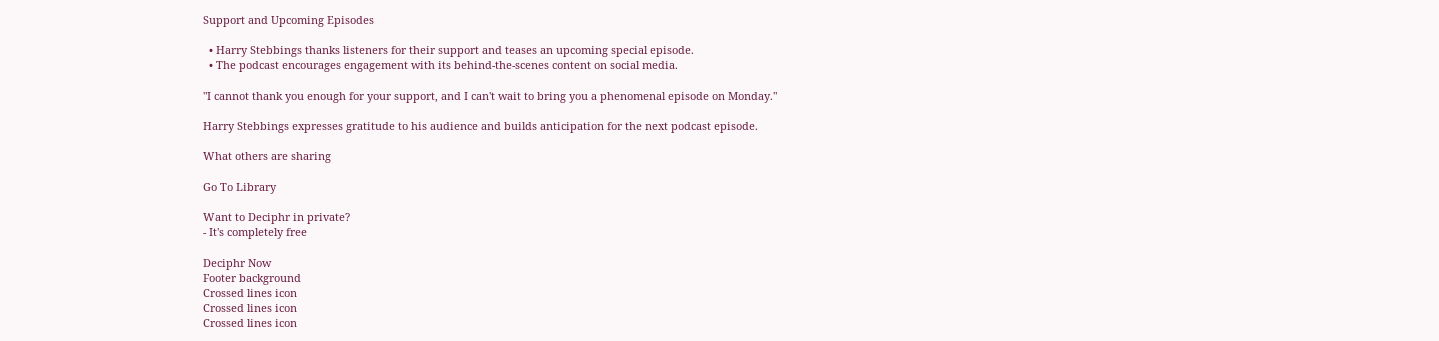Support and Upcoming Episodes

  • Harry Stebbings thanks listeners for their support and teases an upcoming special episode.
  • The podcast encourages engagement with its behind-the-scenes content on social media.

"I cannot thank you enough for your support, and I can't wait to bring you a phenomenal episode on Monday."

Harry Stebbings expresses gratitude to his audience and builds anticipation for the next podcast episode.

What others are sharing

Go To Library

Want to Deciphr in private?
- It's completely free

Deciphr Now
Footer background
Crossed lines icon
Crossed lines icon
Crossed lines icon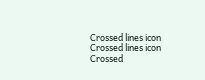Crossed lines icon
Crossed lines icon
Crossed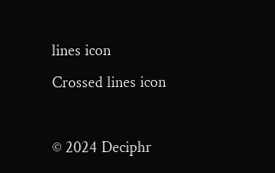lines icon
Crossed lines icon

© 2024 Deciphr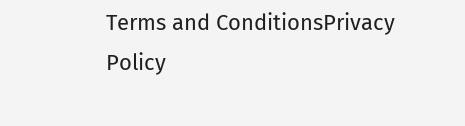Terms and ConditionsPrivacy Policy